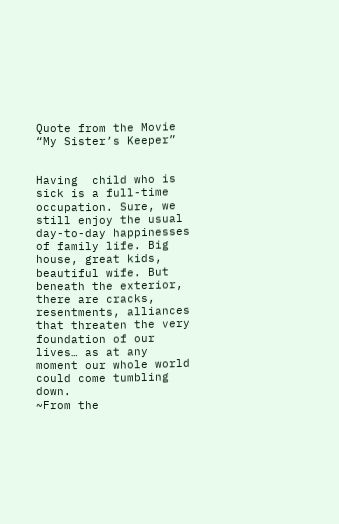Quote from the Movie “My Sister’s Keeper”


Having  child who is sick is a full-time occupation. Sure, we still enjoy the usual day-to-day happinesses of family life. Big house, great kids, beautiful wife. But beneath the exterior, there are cracks, resentments, alliances that threaten the very foundation of our lives… as at any moment our whole world could come tumbling down.
~From the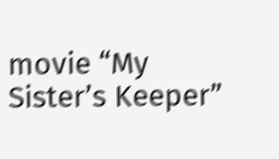movie “My Sister’s Keeper”